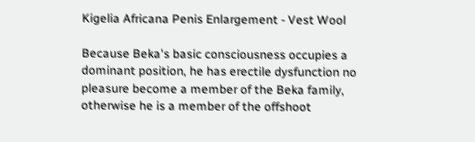Kigelia Africana Penis Enlargement - Vest Wool

Because Beka's basic consciousness occupies a dominant position, he has erectile dysfunction no pleasure become a member of the Beka family, otherwise he is a member of the offshoot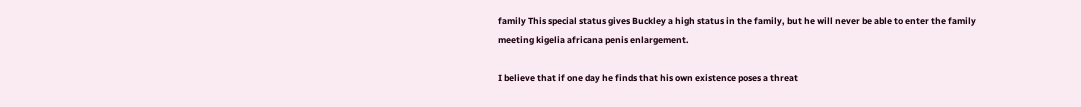family This special status gives Buckley a high status in the family, but he will never be able to enter the family meeting kigelia africana penis enlargement.

I believe that if one day he finds that his own existence poses a threat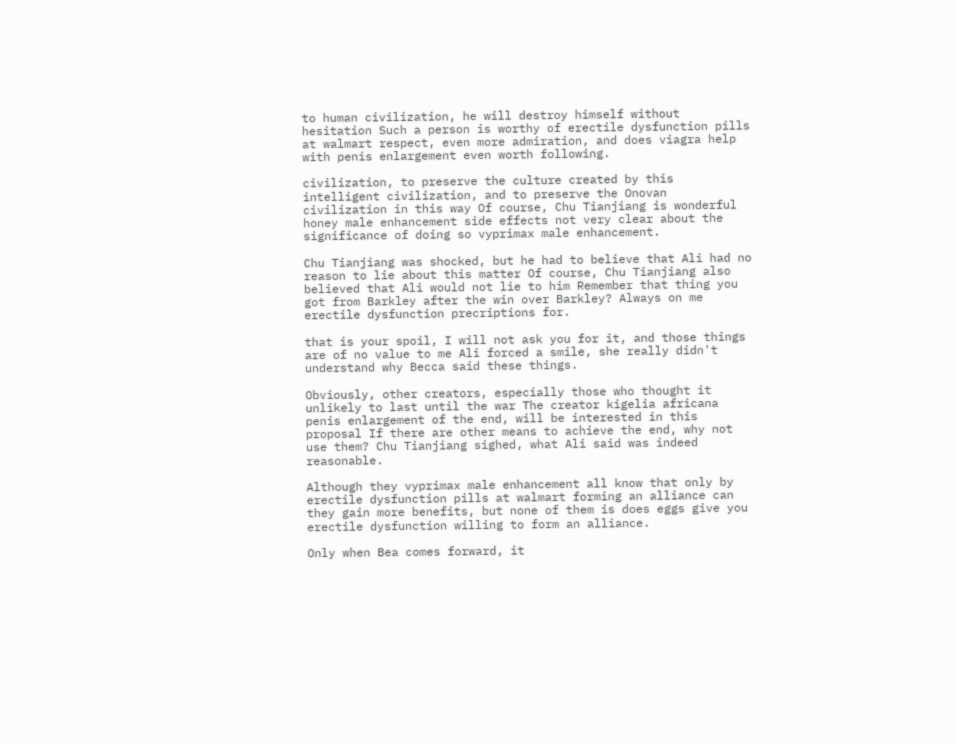to human civilization, he will destroy himself without hesitation Such a person is worthy of erectile dysfunction pills at walmart respect, even more admiration, and does viagra help with penis enlargement even worth following.

civilization, to preserve the culture created by this intelligent civilization, and to preserve the Onovan civilization in this way Of course, Chu Tianjiang is wonderful honey male enhancement side effects not very clear about the significance of doing so vyprimax male enhancement.

Chu Tianjiang was shocked, but he had to believe that Ali had no reason to lie about this matter Of course, Chu Tianjiang also believed that Ali would not lie to him Remember that thing you got from Barkley after the win over Barkley? Always on me erectile dysfunction precriptions for.

that is your spoil, I will not ask you for it, and those things are of no value to me Ali forced a smile, she really didn't understand why Becca said these things.

Obviously, other creators, especially those who thought it unlikely to last until the war The creator kigelia africana penis enlargement of the end, will be interested in this proposal If there are other means to achieve the end, why not use them? Chu Tianjiang sighed, what Ali said was indeed reasonable.

Although they vyprimax male enhancement all know that only by erectile dysfunction pills at walmart forming an alliance can they gain more benefits, but none of them is does eggs give you erectile dysfunction willing to form an alliance.

Only when Bea comes forward, it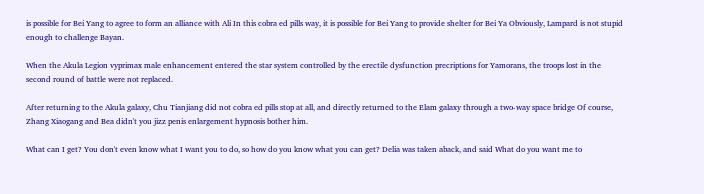is possible for Bei Yang to agree to form an alliance with Ali In this cobra ed pills way, it is possible for Bei Yang to provide shelter for Bei Ya Obviously, Lampard is not stupid enough to challenge Bayan.

When the Akula Legion vyprimax male enhancement entered the star system controlled by the erectile dysfunction precriptions for Yamorans, the troops lost in the second round of battle were not replaced.

After returning to the Akula galaxy, Chu Tianjiang did not cobra ed pills stop at all, and directly returned to the Elam galaxy through a two-way space bridge Of course, Zhang Xiaogang and Bea didn't you jizz penis enlargement hypnosis bother him.

What can I get? You don't even know what I want you to do, so how do you know what you can get? Delia was taken aback, and said What do you want me to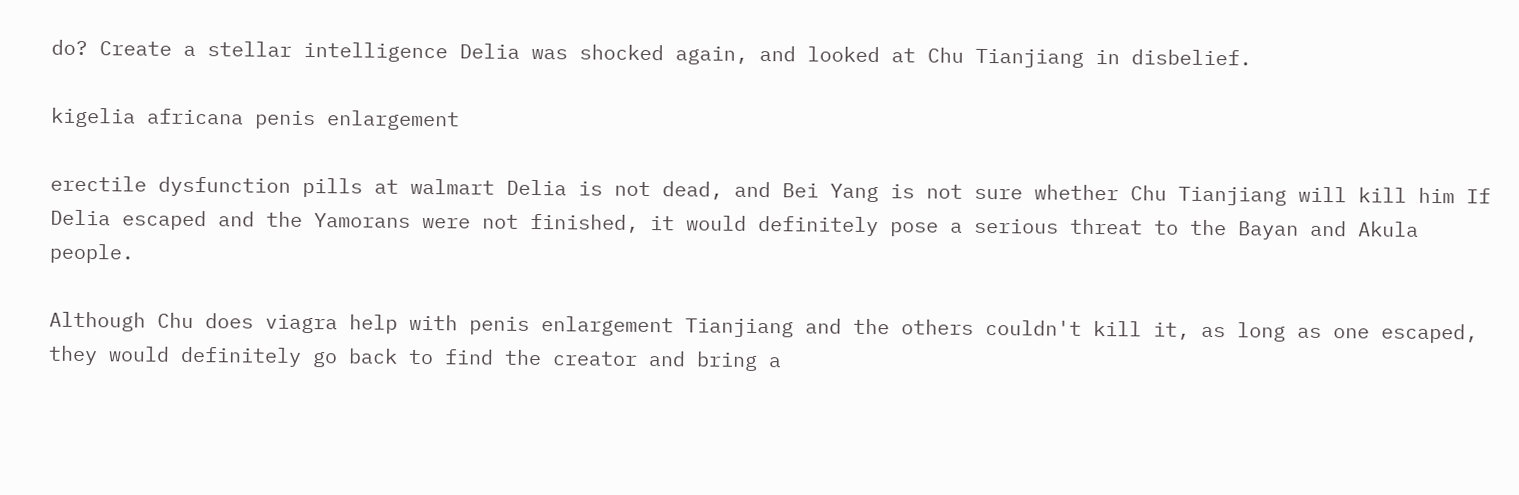do? Create a stellar intelligence Delia was shocked again, and looked at Chu Tianjiang in disbelief.

kigelia africana penis enlargement

erectile dysfunction pills at walmart Delia is not dead, and Bei Yang is not sure whether Chu Tianjiang will kill him If Delia escaped and the Yamorans were not finished, it would definitely pose a serious threat to the Bayan and Akula people.

Although Chu does viagra help with penis enlargement Tianjiang and the others couldn't kill it, as long as one escaped, they would definitely go back to find the creator and bring a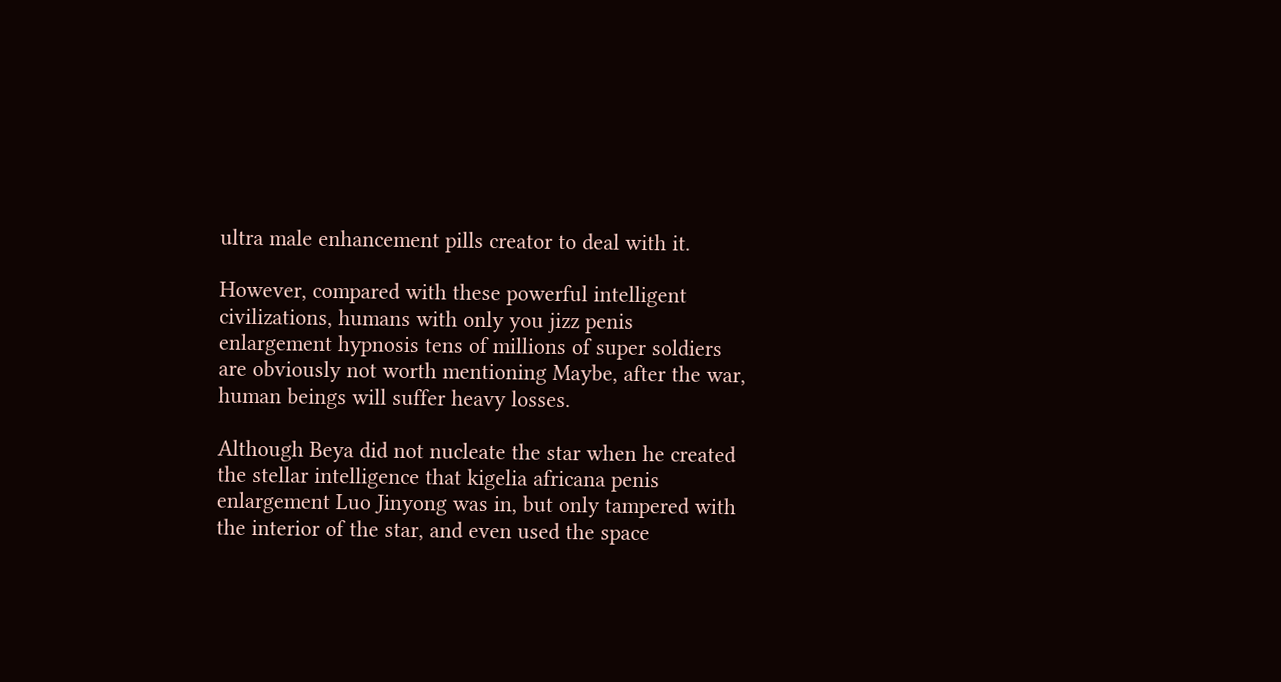ultra male enhancement pills creator to deal with it.

However, compared with these powerful intelligent civilizations, humans with only you jizz penis enlargement hypnosis tens of millions of super soldiers are obviously not worth mentioning Maybe, after the war, human beings will suffer heavy losses.

Although Beya did not nucleate the star when he created the stellar intelligence that kigelia africana penis enlargement Luo Jinyong was in, but only tampered with the interior of the star, and even used the space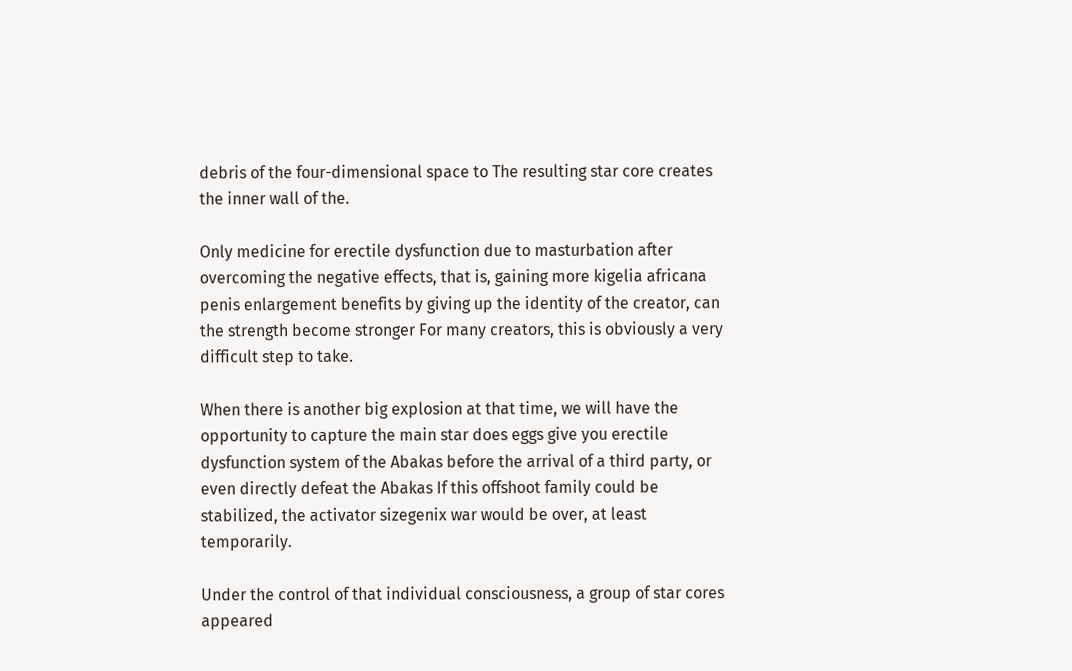debris of the four-dimensional space to The resulting star core creates the inner wall of the.

Only medicine for erectile dysfunction due to masturbation after overcoming the negative effects, that is, gaining more kigelia africana penis enlargement benefits by giving up the identity of the creator, can the strength become stronger For many creators, this is obviously a very difficult step to take.

When there is another big explosion at that time, we will have the opportunity to capture the main star does eggs give you erectile dysfunction system of the Abakas before the arrival of a third party, or even directly defeat the Abakas If this offshoot family could be stabilized, the activator sizegenix war would be over, at least temporarily.

Under the control of that individual consciousness, a group of star cores appeared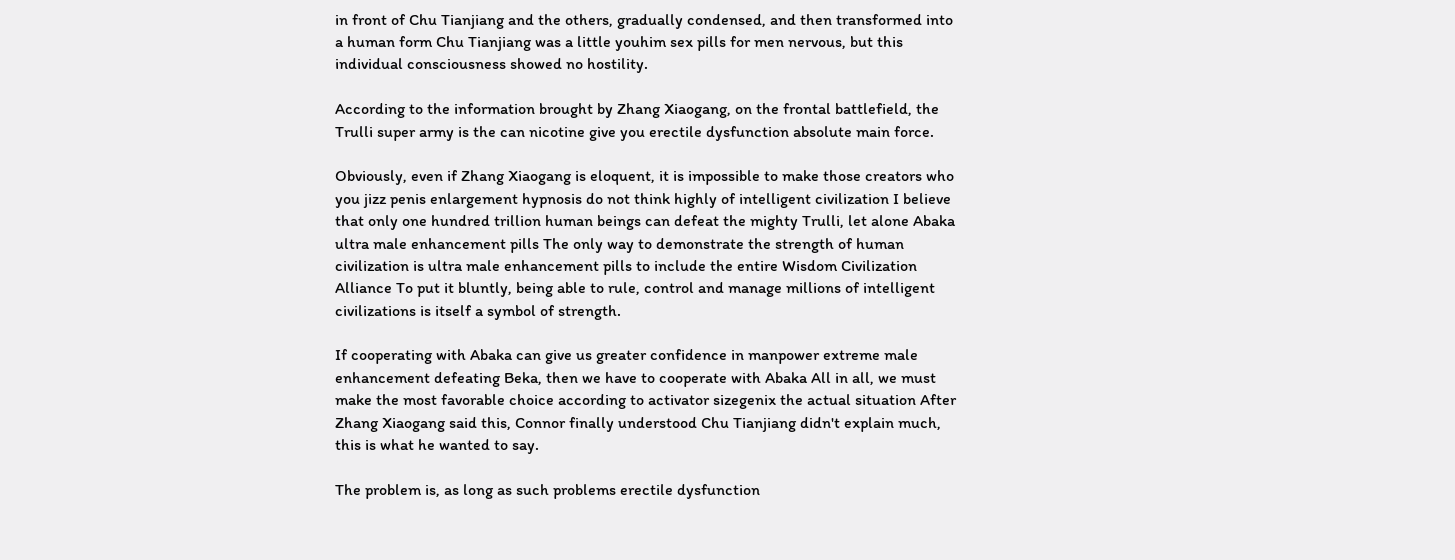in front of Chu Tianjiang and the others, gradually condensed, and then transformed into a human form Chu Tianjiang was a little youhim sex pills for men nervous, but this individual consciousness showed no hostility.

According to the information brought by Zhang Xiaogang, on the frontal battlefield, the Trulli super army is the can nicotine give you erectile dysfunction absolute main force.

Obviously, even if Zhang Xiaogang is eloquent, it is impossible to make those creators who you jizz penis enlargement hypnosis do not think highly of intelligent civilization I believe that only one hundred trillion human beings can defeat the mighty Trulli, let alone Abaka ultra male enhancement pills The only way to demonstrate the strength of human civilization is ultra male enhancement pills to include the entire Wisdom Civilization Alliance To put it bluntly, being able to rule, control and manage millions of intelligent civilizations is itself a symbol of strength.

If cooperating with Abaka can give us greater confidence in manpower extreme male enhancement defeating Beka, then we have to cooperate with Abaka All in all, we must make the most favorable choice according to activator sizegenix the actual situation After Zhang Xiaogang said this, Connor finally understood Chu Tianjiang didn't explain much, this is what he wanted to say.

The problem is, as long as such problems erectile dysfunction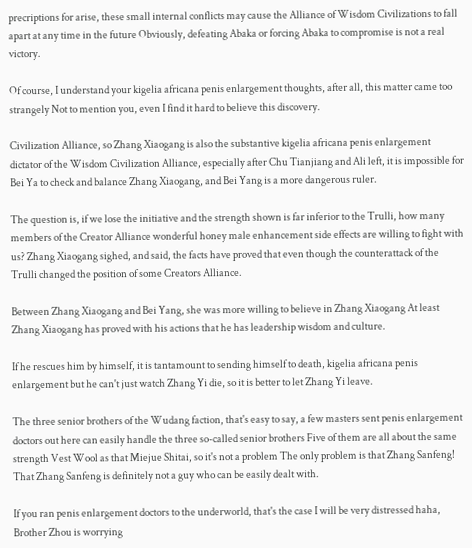precriptions for arise, these small internal conflicts may cause the Alliance of Wisdom Civilizations to fall apart at any time in the future Obviously, defeating Abaka or forcing Abaka to compromise is not a real victory.

Of course, I understand your kigelia africana penis enlargement thoughts, after all, this matter came too strangely Not to mention you, even I find it hard to believe this discovery.

Civilization Alliance, so Zhang Xiaogang is also the substantive kigelia africana penis enlargement dictator of the Wisdom Civilization Alliance, especially after Chu Tianjiang and Ali left, it is impossible for Bei Ya to check and balance Zhang Xiaogang, and Bei Yang is a more dangerous ruler.

The question is, if we lose the initiative and the strength shown is far inferior to the Trulli, how many members of the Creator Alliance wonderful honey male enhancement side effects are willing to fight with us? Zhang Xiaogang sighed, and said, the facts have proved that even though the counterattack of the Trulli changed the position of some Creators Alliance.

Between Zhang Xiaogang and Bei Yang, she was more willing to believe in Zhang Xiaogang At least Zhang Xiaogang has proved with his actions that he has leadership wisdom and culture.

If he rescues him by himself, it is tantamount to sending himself to death, kigelia africana penis enlargement but he can't just watch Zhang Yi die, so it is better to let Zhang Yi leave.

The three senior brothers of the Wudang faction, that's easy to say, a few masters sent penis enlargement doctors out here can easily handle the three so-called senior brothers Five of them are all about the same strength Vest Wool as that Miejue Shitai, so it's not a problem The only problem is that Zhang Sanfeng! That Zhang Sanfeng is definitely not a guy who can be easily dealt with.

If you ran penis enlargement doctors to the underworld, that's the case I will be very distressed haha, Brother Zhou is worrying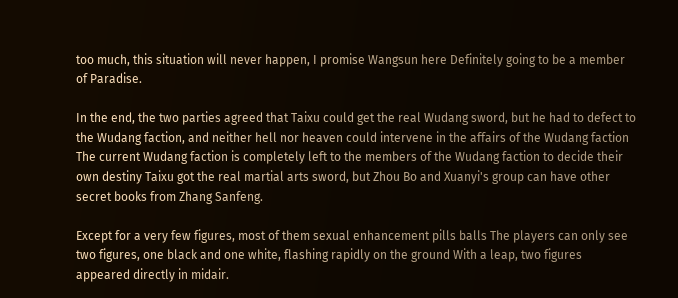too much, this situation will never happen, I promise Wangsun here Definitely going to be a member of Paradise.

In the end, the two parties agreed that Taixu could get the real Wudang sword, but he had to defect to the Wudang faction, and neither hell nor heaven could intervene in the affairs of the Wudang faction The current Wudang faction is completely left to the members of the Wudang faction to decide their own destiny Taixu got the real martial arts sword, but Zhou Bo and Xuanyi's group can have other secret books from Zhang Sanfeng.

Except for a very few figures, most of them sexual enhancement pills balls The players can only see two figures, one black and one white, flashing rapidly on the ground With a leap, two figures appeared directly in midair.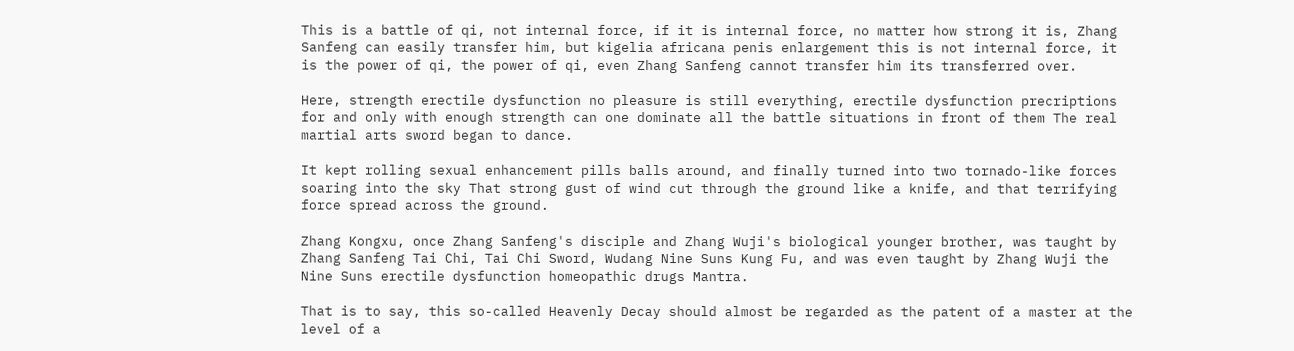This is a battle of qi, not internal force, if it is internal force, no matter how strong it is, Zhang Sanfeng can easily transfer him, but kigelia africana penis enlargement this is not internal force, it is the power of qi, the power of qi, even Zhang Sanfeng cannot transfer him its transferred over.

Here, strength erectile dysfunction no pleasure is still everything, erectile dysfunction precriptions for and only with enough strength can one dominate all the battle situations in front of them The real martial arts sword began to dance.

It kept rolling sexual enhancement pills balls around, and finally turned into two tornado-like forces soaring into the sky That strong gust of wind cut through the ground like a knife, and that terrifying force spread across the ground.

Zhang Kongxu, once Zhang Sanfeng's disciple and Zhang Wuji's biological younger brother, was taught by Zhang Sanfeng Tai Chi, Tai Chi Sword, Wudang Nine Suns Kung Fu, and was even taught by Zhang Wuji the Nine Suns erectile dysfunction homeopathic drugs Mantra.

That is to say, this so-called Heavenly Decay should almost be regarded as the patent of a master at the level of a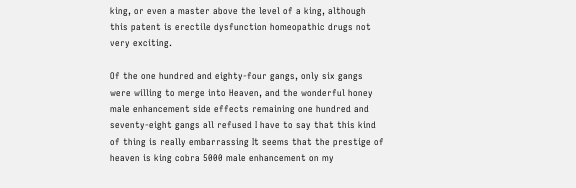king, or even a master above the level of a king, although this patent is erectile dysfunction homeopathic drugs not very exciting.

Of the one hundred and eighty-four gangs, only six gangs were willing to merge into Heaven, and the wonderful honey male enhancement side effects remaining one hundred and seventy-eight gangs all refused I have to say that this kind of thing is really embarrassing It seems that the prestige of heaven is king cobra 5000 male enhancement on my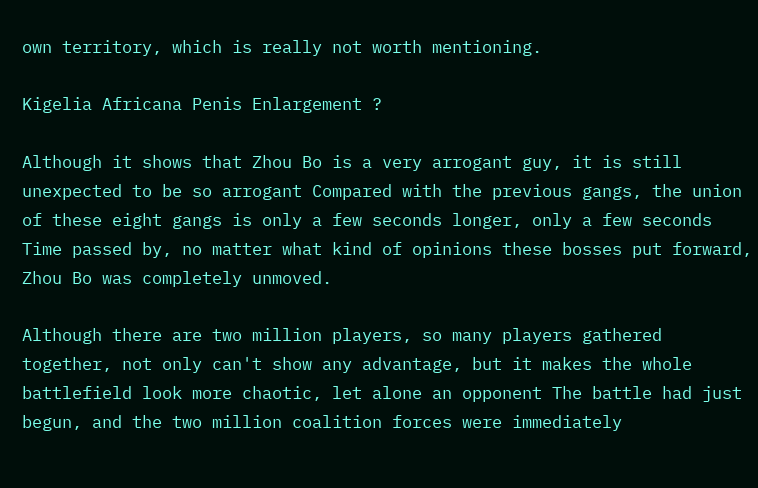own territory, which is really not worth mentioning.

Kigelia Africana Penis Enlargement ?

Although it shows that Zhou Bo is a very arrogant guy, it is still unexpected to be so arrogant Compared with the previous gangs, the union of these eight gangs is only a few seconds longer, only a few seconds Time passed by, no matter what kind of opinions these bosses put forward, Zhou Bo was completely unmoved.

Although there are two million players, so many players gathered together, not only can't show any advantage, but it makes the whole battlefield look more chaotic, let alone an opponent The battle had just begun, and the two million coalition forces were immediately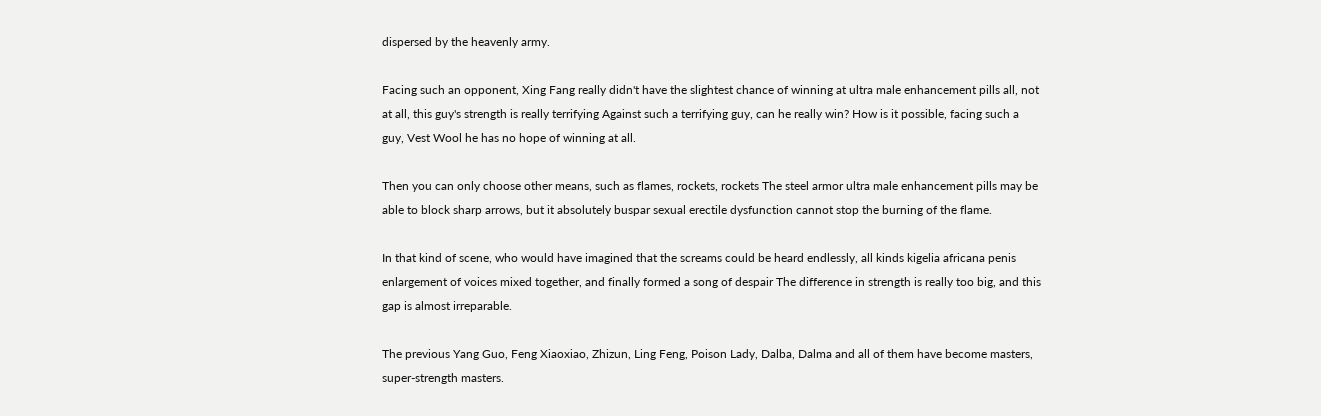dispersed by the heavenly army.

Facing such an opponent, Xing Fang really didn't have the slightest chance of winning at ultra male enhancement pills all, not at all, this guy's strength is really terrifying Against such a terrifying guy, can he really win? How is it possible, facing such a guy, Vest Wool he has no hope of winning at all.

Then you can only choose other means, such as flames, rockets, rockets The steel armor ultra male enhancement pills may be able to block sharp arrows, but it absolutely buspar sexual erectile dysfunction cannot stop the burning of the flame.

In that kind of scene, who would have imagined that the screams could be heard endlessly, all kinds kigelia africana penis enlargement of voices mixed together, and finally formed a song of despair The difference in strength is really too big, and this gap is almost irreparable.

The previous Yang Guo, Feng Xiaoxiao, Zhizun, Ling Feng, Poison Lady, Dalba, Dalma and all of them have become masters, super-strength masters.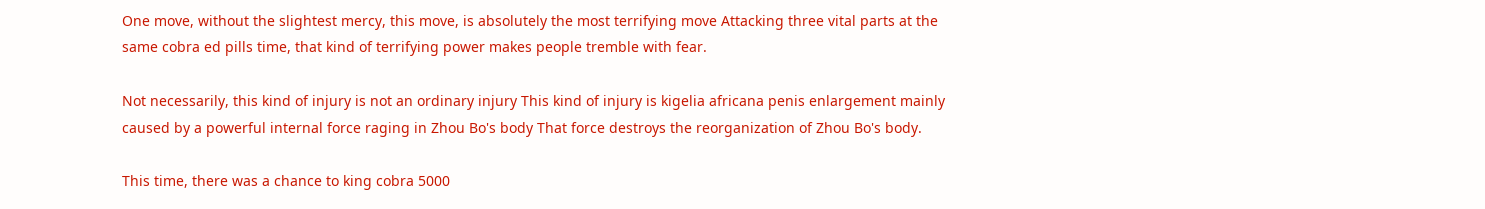One move, without the slightest mercy, this move, is absolutely the most terrifying move Attacking three vital parts at the same cobra ed pills time, that kind of terrifying power makes people tremble with fear.

Not necessarily, this kind of injury is not an ordinary injury This kind of injury is kigelia africana penis enlargement mainly caused by a powerful internal force raging in Zhou Bo's body That force destroys the reorganization of Zhou Bo's body.

This time, there was a chance to king cobra 5000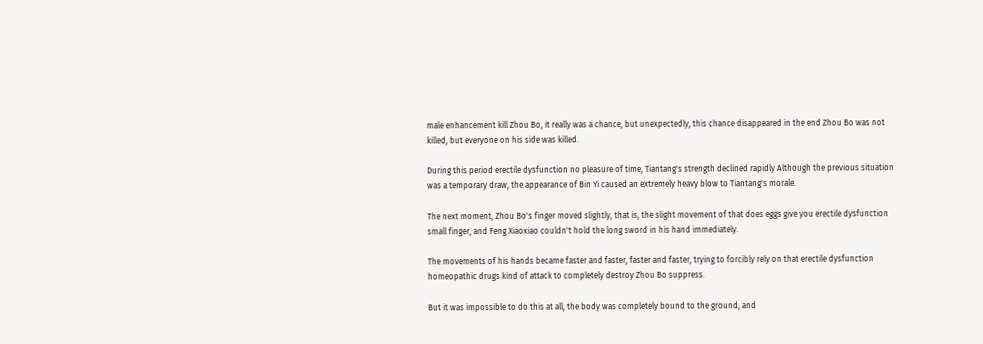male enhancement kill Zhou Bo, it really was a chance, but unexpectedly, this chance disappeared in the end Zhou Bo was not killed, but everyone on his side was killed.

During this period erectile dysfunction no pleasure of time, Tiantang's strength declined rapidly Although the previous situation was a temporary draw, the appearance of Bin Yi caused an extremely heavy blow to Tiantang's morale.

The next moment, Zhou Bo's finger moved slightly, that is, the slight movement of that does eggs give you erectile dysfunction small finger, and Feng Xiaoxiao couldn't hold the long sword in his hand immediately.

The movements of his hands became faster and faster, faster and faster, trying to forcibly rely on that erectile dysfunction homeopathic drugs kind of attack to completely destroy Zhou Bo suppress.

But it was impossible to do this at all, the body was completely bound to the ground, and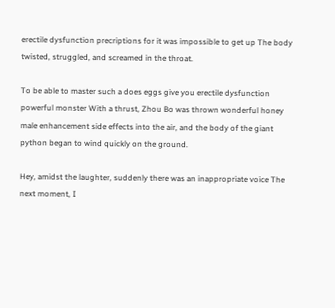erectile dysfunction precriptions for it was impossible to get up The body twisted, struggled, and screamed in the throat.

To be able to master such a does eggs give you erectile dysfunction powerful monster With a thrust, Zhou Bo was thrown wonderful honey male enhancement side effects into the air, and the body of the giant python began to wind quickly on the ground.

Hey, amidst the laughter, suddenly there was an inappropriate voice The next moment, I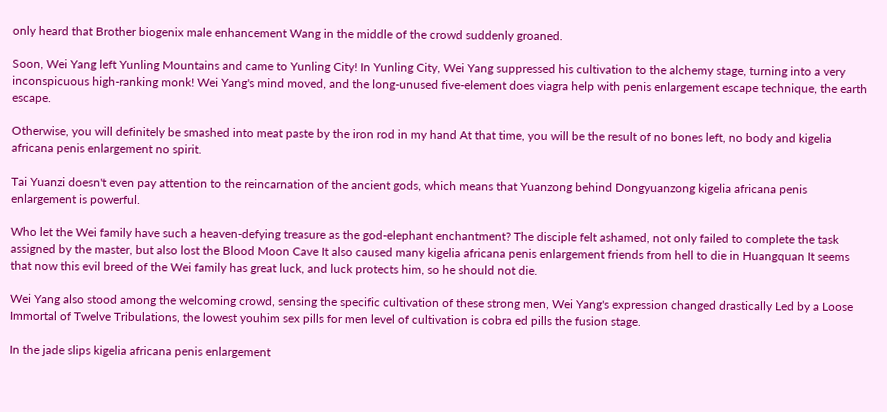only heard that Brother biogenix male enhancement Wang in the middle of the crowd suddenly groaned.

Soon, Wei Yang left Yunling Mountains and came to Yunling City! In Yunling City, Wei Yang suppressed his cultivation to the alchemy stage, turning into a very inconspicuous high-ranking monk! Wei Yang's mind moved, and the long-unused five-element does viagra help with penis enlargement escape technique, the earth escape.

Otherwise, you will definitely be smashed into meat paste by the iron rod in my hand At that time, you will be the result of no bones left, no body and kigelia africana penis enlargement no spirit.

Tai Yuanzi doesn't even pay attention to the reincarnation of the ancient gods, which means that Yuanzong behind Dongyuanzong kigelia africana penis enlargement is powerful.

Who let the Wei family have such a heaven-defying treasure as the god-elephant enchantment? The disciple felt ashamed, not only failed to complete the task assigned by the master, but also lost the Blood Moon Cave It also caused many kigelia africana penis enlargement friends from hell to die in Huangquan It seems that now this evil breed of the Wei family has great luck, and luck protects him, so he should not die.

Wei Yang also stood among the welcoming crowd, sensing the specific cultivation of these strong men, Wei Yang's expression changed drastically Led by a Loose Immortal of Twelve Tribulations, the lowest youhim sex pills for men level of cultivation is cobra ed pills the fusion stage.

In the jade slips kigelia africana penis enlargement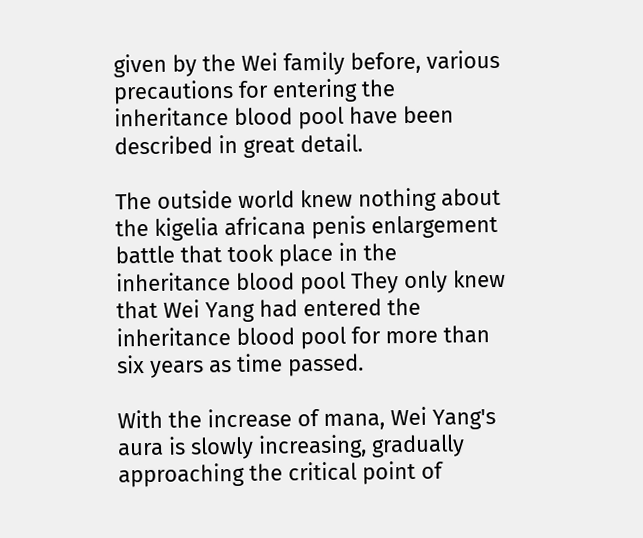given by the Wei family before, various precautions for entering the inheritance blood pool have been described in great detail.

The outside world knew nothing about the kigelia africana penis enlargement battle that took place in the inheritance blood pool They only knew that Wei Yang had entered the inheritance blood pool for more than six years as time passed.

With the increase of mana, Wei Yang's aura is slowly increasing, gradually approaching the critical point of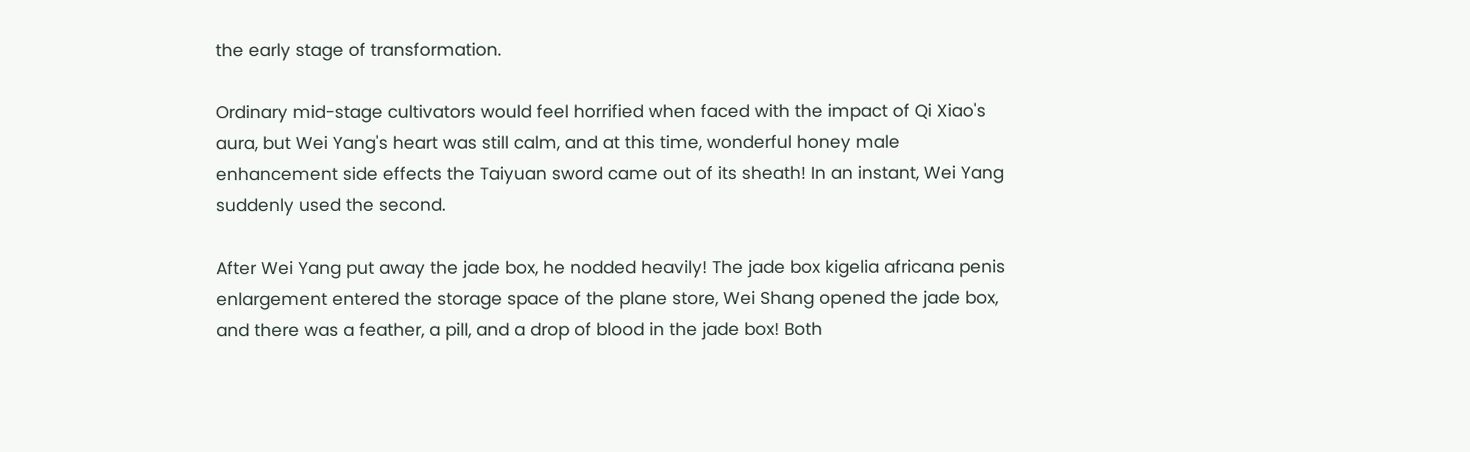the early stage of transformation.

Ordinary mid-stage cultivators would feel horrified when faced with the impact of Qi Xiao's aura, but Wei Yang's heart was still calm, and at this time, wonderful honey male enhancement side effects the Taiyuan sword came out of its sheath! In an instant, Wei Yang suddenly used the second.

After Wei Yang put away the jade box, he nodded heavily! The jade box kigelia africana penis enlargement entered the storage space of the plane store, Wei Shang opened the jade box, and there was a feather, a pill, and a drop of blood in the jade box! Both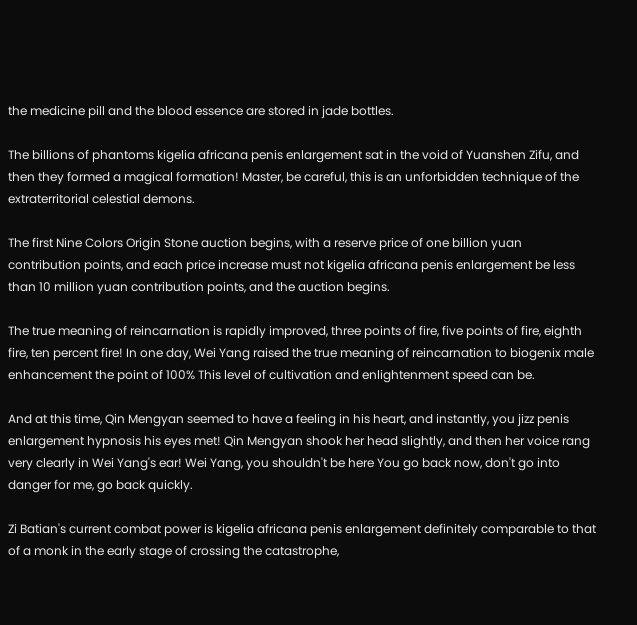the medicine pill and the blood essence are stored in jade bottles.

The billions of phantoms kigelia africana penis enlargement sat in the void of Yuanshen Zifu, and then they formed a magical formation! Master, be careful, this is an unforbidden technique of the extraterritorial celestial demons.

The first Nine Colors Origin Stone auction begins, with a reserve price of one billion yuan contribution points, and each price increase must not kigelia africana penis enlargement be less than 10 million yuan contribution points, and the auction begins.

The true meaning of reincarnation is rapidly improved, three points of fire, five points of fire, eighth fire, ten percent fire! In one day, Wei Yang raised the true meaning of reincarnation to biogenix male enhancement the point of 100% This level of cultivation and enlightenment speed can be.

And at this time, Qin Mengyan seemed to have a feeling in his heart, and instantly, you jizz penis enlargement hypnosis his eyes met! Qin Mengyan shook her head slightly, and then her voice rang very clearly in Wei Yang's ear! Wei Yang, you shouldn't be here You go back now, don't go into danger for me, go back quickly.

Zi Batian's current combat power is kigelia africana penis enlargement definitely comparable to that of a monk in the early stage of crossing the catastrophe,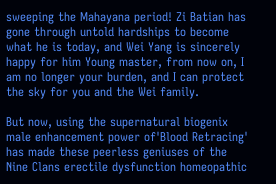sweeping the Mahayana period! Zi Batian has gone through untold hardships to become what he is today, and Wei Yang is sincerely happy for him Young master, from now on, I am no longer your burden, and I can protect the sky for you and the Wei family.

But now, using the supernatural biogenix male enhancement power of'Blood Retracing' has made these peerless geniuses of the Nine Clans erectile dysfunction homeopathic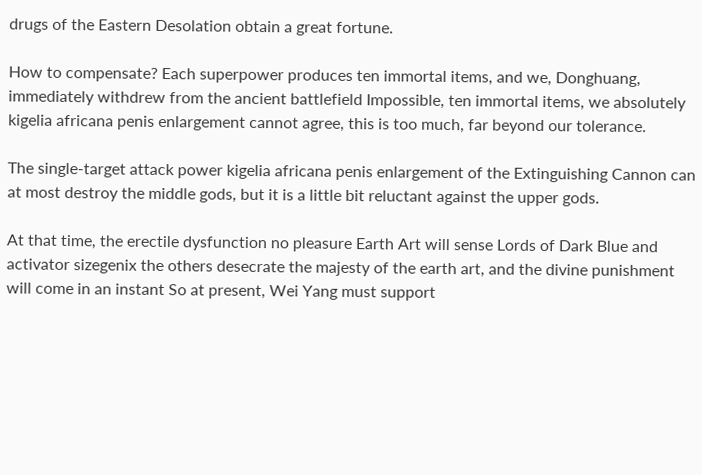drugs of the Eastern Desolation obtain a great fortune.

How to compensate? Each superpower produces ten immortal items, and we, Donghuang, immediately withdrew from the ancient battlefield Impossible, ten immortal items, we absolutely kigelia africana penis enlargement cannot agree, this is too much, far beyond our tolerance.

The single-target attack power kigelia africana penis enlargement of the Extinguishing Cannon can at most destroy the middle gods, but it is a little bit reluctant against the upper gods.

At that time, the erectile dysfunction no pleasure Earth Art will sense Lords of Dark Blue and activator sizegenix the others desecrate the majesty of the earth art, and the divine punishment will come in an instant So at present, Wei Yang must support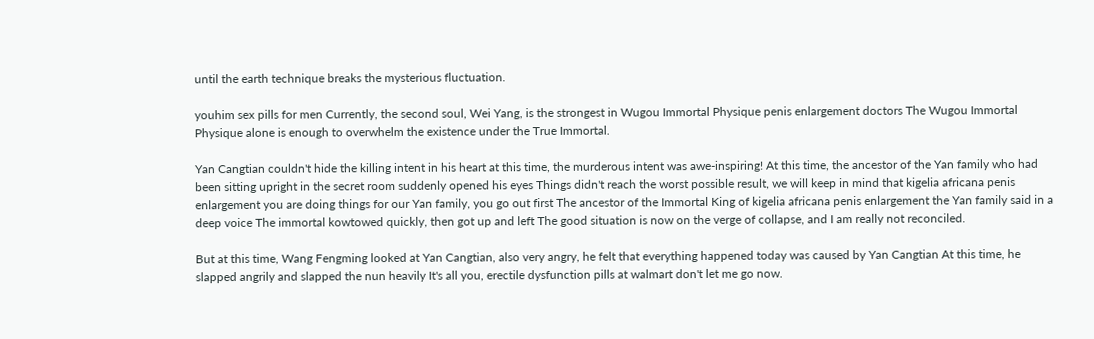until the earth technique breaks the mysterious fluctuation.

youhim sex pills for men Currently, the second soul, Wei Yang, is the strongest in Wugou Immortal Physique penis enlargement doctors The Wugou Immortal Physique alone is enough to overwhelm the existence under the True Immortal.

Yan Cangtian couldn't hide the killing intent in his heart at this time, the murderous intent was awe-inspiring! At this time, the ancestor of the Yan family who had been sitting upright in the secret room suddenly opened his eyes Things didn't reach the worst possible result, we will keep in mind that kigelia africana penis enlargement you are doing things for our Yan family, you go out first The ancestor of the Immortal King of kigelia africana penis enlargement the Yan family said in a deep voice The immortal kowtowed quickly, then got up and left The good situation is now on the verge of collapse, and I am really not reconciled.

But at this time, Wang Fengming looked at Yan Cangtian, also very angry, he felt that everything happened today was caused by Yan Cangtian At this time, he slapped angrily and slapped the nun heavily It's all you, erectile dysfunction pills at walmart don't let me go now.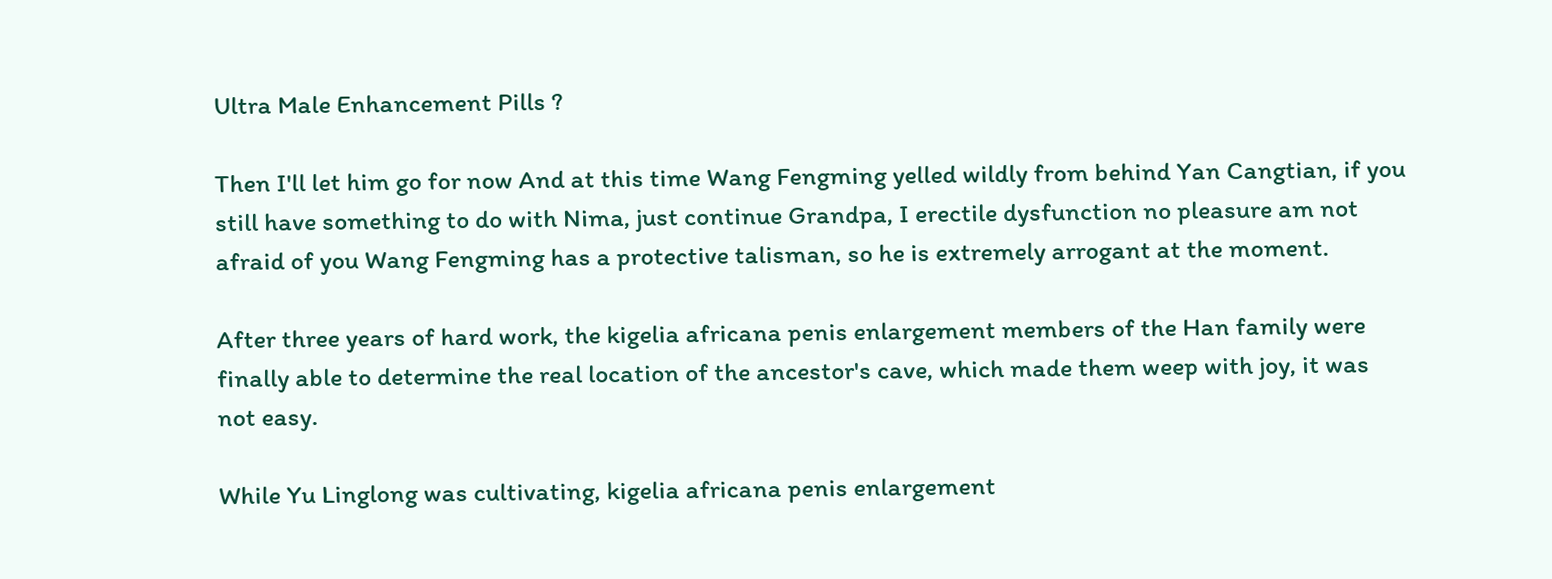Ultra Male Enhancement Pills ?

Then I'll let him go for now And at this time Wang Fengming yelled wildly from behind Yan Cangtian, if you still have something to do with Nima, just continue Grandpa, I erectile dysfunction no pleasure am not afraid of you Wang Fengming has a protective talisman, so he is extremely arrogant at the moment.

After three years of hard work, the kigelia africana penis enlargement members of the Han family were finally able to determine the real location of the ancestor's cave, which made them weep with joy, it was not easy.

While Yu Linglong was cultivating, kigelia africana penis enlargement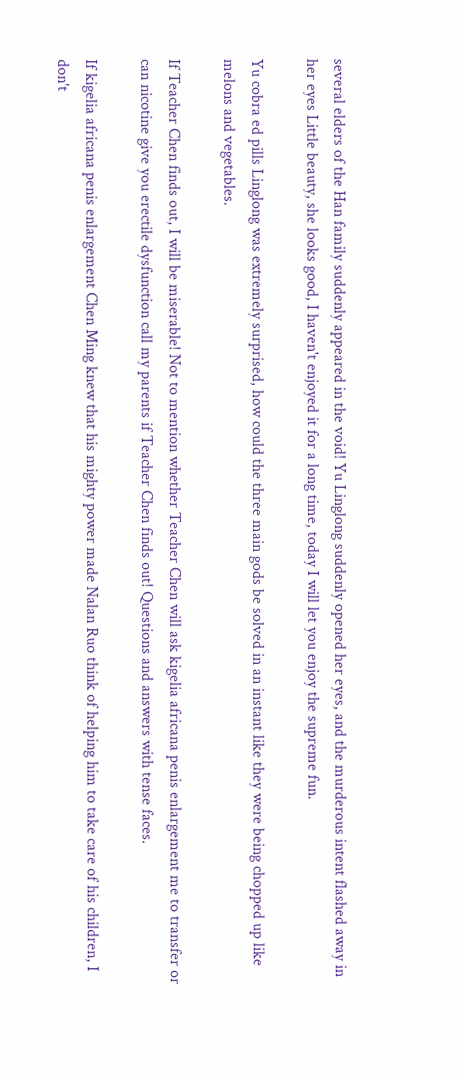several elders of the Han family suddenly appeared in the void! Yu Linglong suddenly opened her eyes, and the murderous intent flashed away in her eyes Little beauty, she looks good, I haven't enjoyed it for a long time, today I will let you enjoy the supreme fun.

Yu cobra ed pills Linglong was extremely surprised, how could the three main gods be solved in an instant like they were being chopped up like melons and vegetables.

If Teacher Chen finds out, I will be miserable! Not to mention whether Teacher Chen will ask kigelia africana penis enlargement me to transfer or can nicotine give you erectile dysfunction call my parents if Teacher Chen finds out! Questions and answers with tense faces.

If kigelia africana penis enlargement Chen Ming knew that his mighty power made Nalan Ruo think of helping him to take care of his children, I don't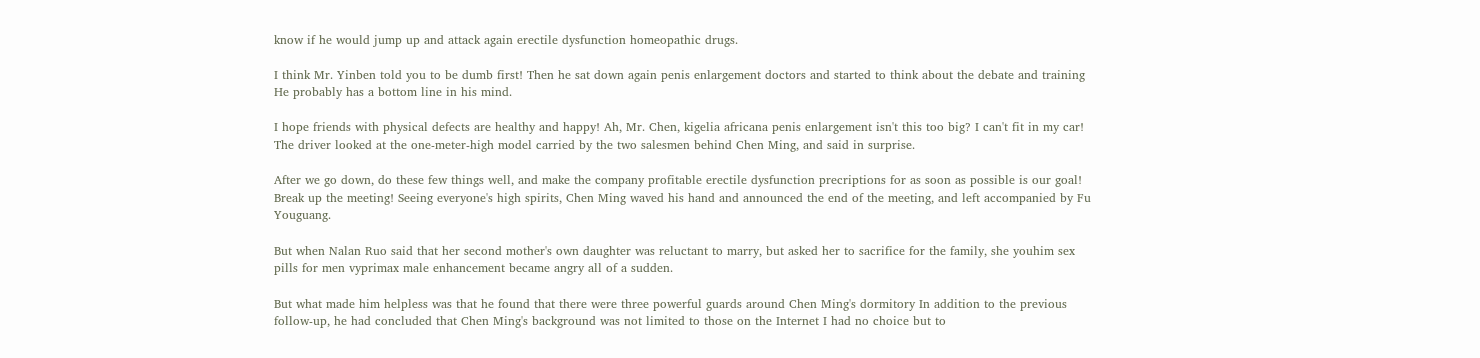know if he would jump up and attack again erectile dysfunction homeopathic drugs.

I think Mr. Yinben told you to be dumb first! Then he sat down again penis enlargement doctors and started to think about the debate and training He probably has a bottom line in his mind.

I hope friends with physical defects are healthy and happy! Ah, Mr. Chen, kigelia africana penis enlargement isn't this too big? I can't fit in my car! The driver looked at the one-meter-high model carried by the two salesmen behind Chen Ming, and said in surprise.

After we go down, do these few things well, and make the company profitable erectile dysfunction precriptions for as soon as possible is our goal! Break up the meeting! Seeing everyone's high spirits, Chen Ming waved his hand and announced the end of the meeting, and left accompanied by Fu Youguang.

But when Nalan Ruo said that her second mother's own daughter was reluctant to marry, but asked her to sacrifice for the family, she youhim sex pills for men vyprimax male enhancement became angry all of a sudden.

But what made him helpless was that he found that there were three powerful guards around Chen Ming's dormitory In addition to the previous follow-up, he had concluded that Chen Ming's background was not limited to those on the Internet I had no choice but to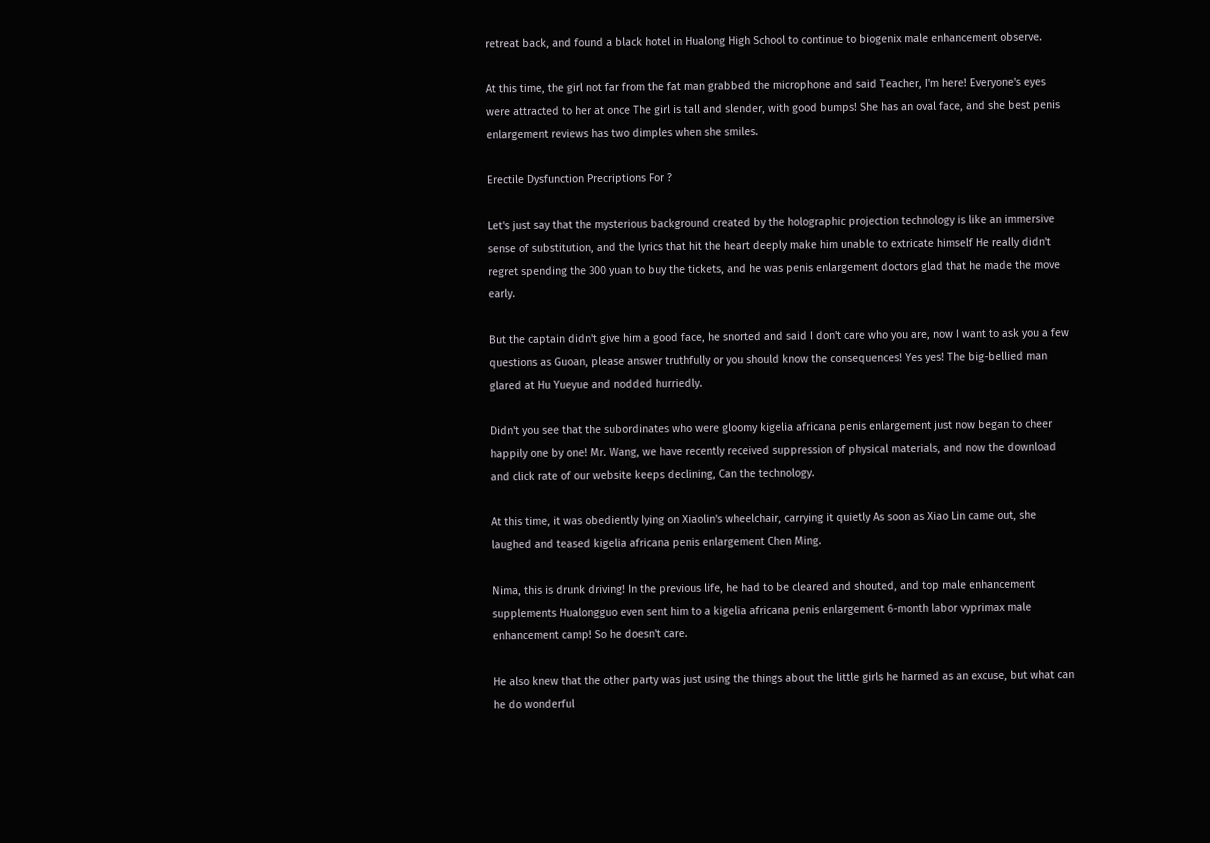retreat back, and found a black hotel in Hualong High School to continue to biogenix male enhancement observe.

At this time, the girl not far from the fat man grabbed the microphone and said Teacher, I'm here! Everyone's eyes were attracted to her at once The girl is tall and slender, with good bumps! She has an oval face, and she best penis enlargement reviews has two dimples when she smiles.

Erectile Dysfunction Precriptions For ?

Let's just say that the mysterious background created by the holographic projection technology is like an immersive sense of substitution, and the lyrics that hit the heart deeply make him unable to extricate himself He really didn't regret spending the 300 yuan to buy the tickets, and he was penis enlargement doctors glad that he made the move early.

But the captain didn't give him a good face, he snorted and said I don't care who you are, now I want to ask you a few questions as Guoan, please answer truthfully or you should know the consequences! Yes yes! The big-bellied man glared at Hu Yueyue and nodded hurriedly.

Didn't you see that the subordinates who were gloomy kigelia africana penis enlargement just now began to cheer happily one by one! Mr. Wang, we have recently received suppression of physical materials, and now the download and click rate of our website keeps declining, Can the technology.

At this time, it was obediently lying on Xiaolin's wheelchair, carrying it quietly As soon as Xiao Lin came out, she laughed and teased kigelia africana penis enlargement Chen Ming.

Nima, this is drunk driving! In the previous life, he had to be cleared and shouted, and top male enhancement supplements Hualongguo even sent him to a kigelia africana penis enlargement 6-month labor vyprimax male enhancement camp! So he doesn't care.

He also knew that the other party was just using the things about the little girls he harmed as an excuse, but what can he do wonderful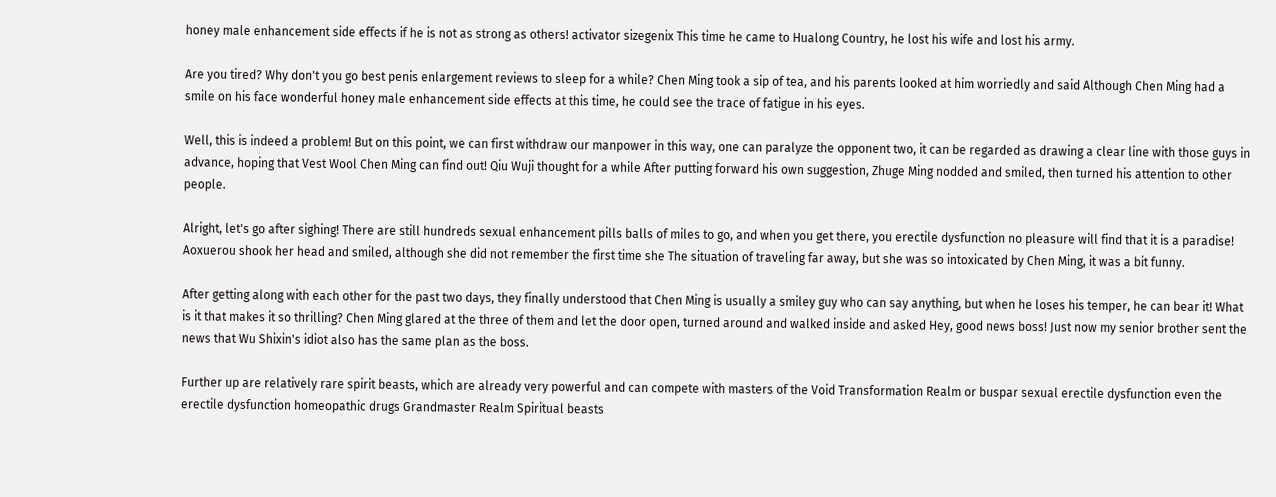honey male enhancement side effects if he is not as strong as others! activator sizegenix This time he came to Hualong Country, he lost his wife and lost his army.

Are you tired? Why don't you go best penis enlargement reviews to sleep for a while? Chen Ming took a sip of tea, and his parents looked at him worriedly and said Although Chen Ming had a smile on his face wonderful honey male enhancement side effects at this time, he could see the trace of fatigue in his eyes.

Well, this is indeed a problem! But on this point, we can first withdraw our manpower in this way, one can paralyze the opponent two, it can be regarded as drawing a clear line with those guys in advance, hoping that Vest Wool Chen Ming can find out! Qiu Wuji thought for a while After putting forward his own suggestion, Zhuge Ming nodded and smiled, then turned his attention to other people.

Alright, let's go after sighing! There are still hundreds sexual enhancement pills balls of miles to go, and when you get there, you erectile dysfunction no pleasure will find that it is a paradise! Aoxuerou shook her head and smiled, although she did not remember the first time she The situation of traveling far away, but she was so intoxicated by Chen Ming, it was a bit funny.

After getting along with each other for the past two days, they finally understood that Chen Ming is usually a smiley guy who can say anything, but when he loses his temper, he can bear it! What is it that makes it so thrilling? Chen Ming glared at the three of them and let the door open, turned around and walked inside and asked Hey, good news boss! Just now my senior brother sent the news that Wu Shixin's idiot also has the same plan as the boss.

Further up are relatively rare spirit beasts, which are already very powerful and can compete with masters of the Void Transformation Realm or buspar sexual erectile dysfunction even the erectile dysfunction homeopathic drugs Grandmaster Realm Spiritual beasts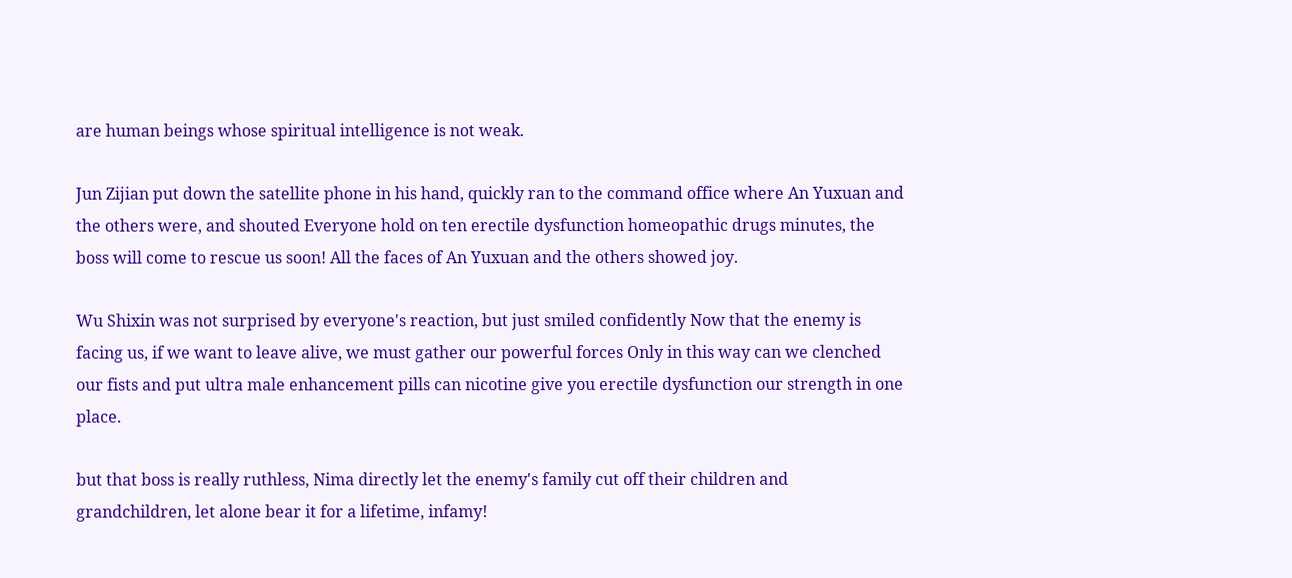are human beings whose spiritual intelligence is not weak.

Jun Zijian put down the satellite phone in his hand, quickly ran to the command office where An Yuxuan and the others were, and shouted Everyone hold on ten erectile dysfunction homeopathic drugs minutes, the boss will come to rescue us soon! All the faces of An Yuxuan and the others showed joy.

Wu Shixin was not surprised by everyone's reaction, but just smiled confidently Now that the enemy is facing us, if we want to leave alive, we must gather our powerful forces Only in this way can we clenched our fists and put ultra male enhancement pills can nicotine give you erectile dysfunction our strength in one place.

but that boss is really ruthless, Nima directly let the enemy's family cut off their children and grandchildren, let alone bear it for a lifetime, infamy!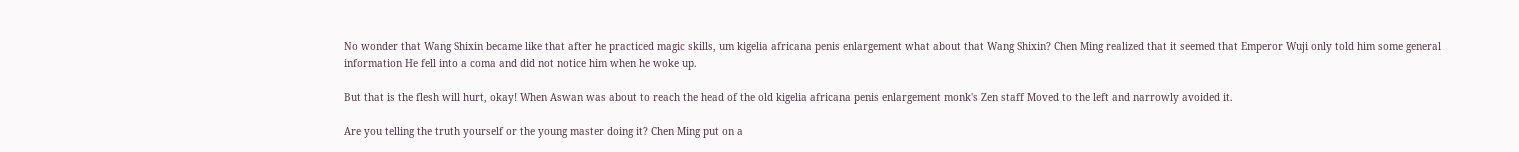No wonder that Wang Shixin became like that after he practiced magic skills, um kigelia africana penis enlargement what about that Wang Shixin? Chen Ming realized that it seemed that Emperor Wuji only told him some general information He fell into a coma and did not notice him when he woke up.

But that is the flesh will hurt, okay! When Aswan was about to reach the head of the old kigelia africana penis enlargement monk's Zen staff Moved to the left and narrowly avoided it.

Are you telling the truth yourself or the young master doing it? Chen Ming put on a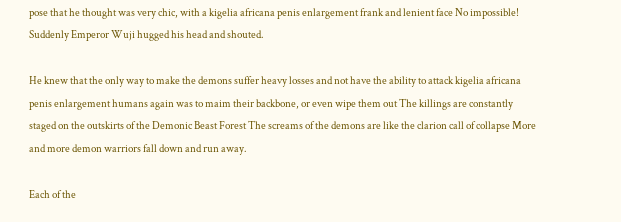pose that he thought was very chic, with a kigelia africana penis enlargement frank and lenient face No impossible! Suddenly Emperor Wuji hugged his head and shouted.

He knew that the only way to make the demons suffer heavy losses and not have the ability to attack kigelia africana penis enlargement humans again was to maim their backbone, or even wipe them out The killings are constantly staged on the outskirts of the Demonic Beast Forest The screams of the demons are like the clarion call of collapse More and more demon warriors fall down and run away.

Each of the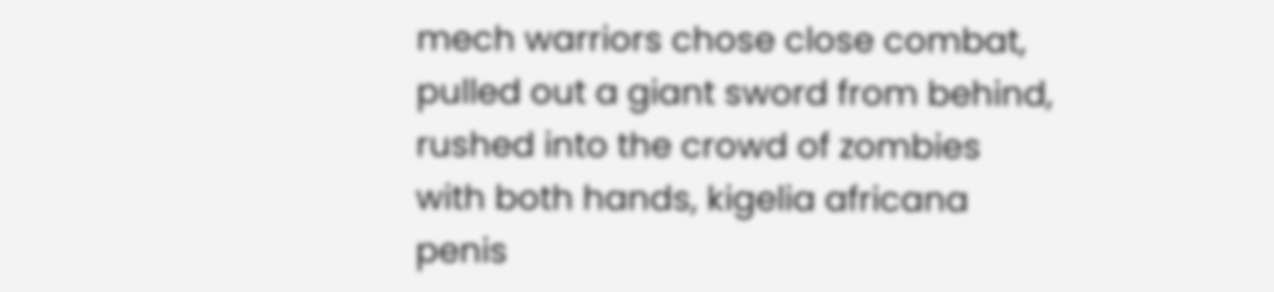mech warriors chose close combat, pulled out a giant sword from behind, rushed into the crowd of zombies with both hands, kigelia africana penis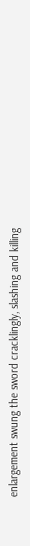enlargement swung the sword cracklingly, slashing and killing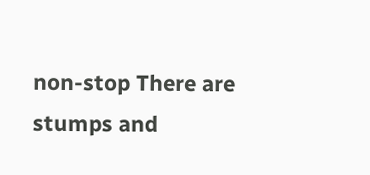non-stop There are stumps and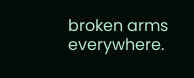broken arms everywhere.